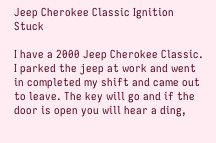Jeep Cherokee Classic Ignition Stuck

I have a 2000 Jeep Cherokee Classic. I parked the jeep at work and went in completed my shift and came out to leave. The key will go and if the door is open you will hear a ding,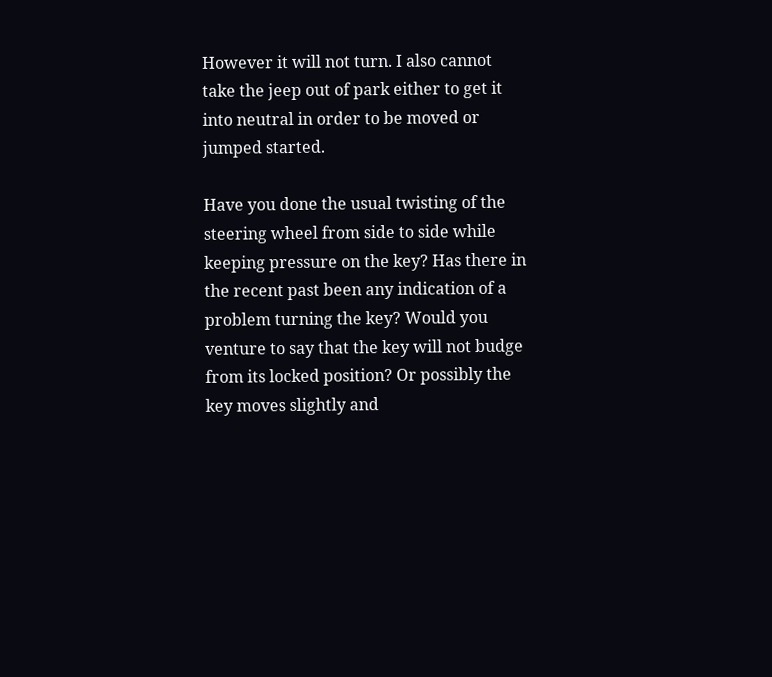However it will not turn. I also cannot take the jeep out of park either to get it into neutral in order to be moved or jumped started.

Have you done the usual twisting of the steering wheel from side to side while keeping pressure on the key? Has there in the recent past been any indication of a problem turning the key? Would you venture to say that the key will not budge from its locked position? Or possibly the key moves slightly and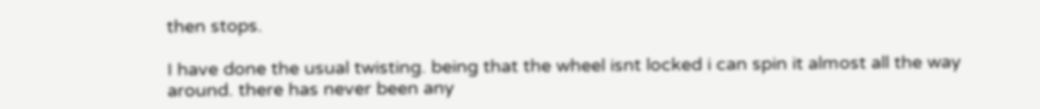then stops.

I have done the usual twisting. being that the wheel isnt locked i can spin it almost all the way around. there has never been any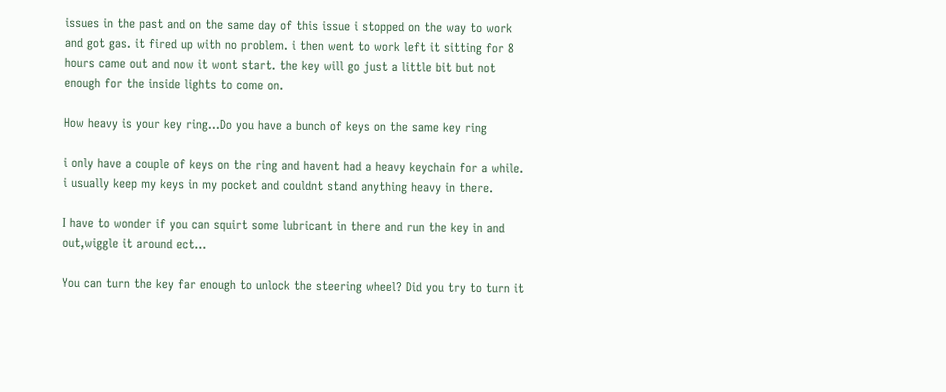issues in the past and on the same day of this issue i stopped on the way to work and got gas. it fired up with no problem. i then went to work left it sitting for 8 hours came out and now it wont start. the key will go just a little bit but not enough for the inside lights to come on.

How heavy is your key ring…Do you have a bunch of keys on the same key ring

i only have a couple of keys on the ring and havent had a heavy keychain for a while. i usually keep my keys in my pocket and couldnt stand anything heavy in there.

I have to wonder if you can squirt some lubricant in there and run the key in and out,wiggle it around ect…

You can turn the key far enough to unlock the steering wheel? Did you try to turn it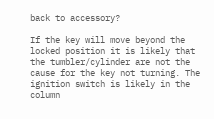back to accessory?

If the key will move beyond the locked position it is likely that the tumbler/cylinder are not the cause for the key not turning. The ignition switch is likely in the column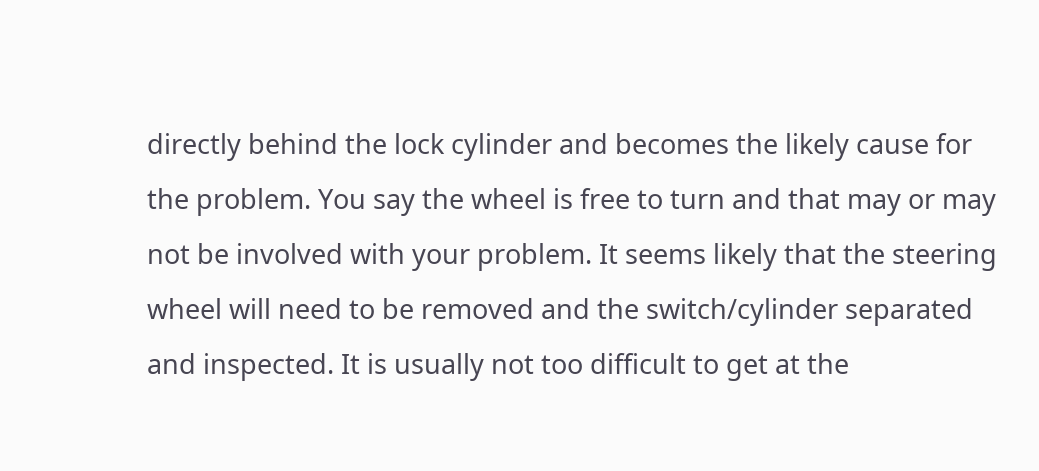directly behind the lock cylinder and becomes the likely cause for the problem. You say the wheel is free to turn and that may or may not be involved with your problem. It seems likely that the steering wheel will need to be removed and the switch/cylinder separated and inspected. It is usually not too difficult to get at the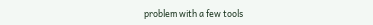problem with a few tools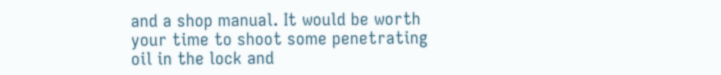and a shop manual. It would be worth your time to shoot some penetrating oil in the lock and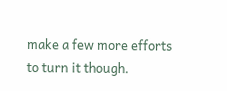make a few more efforts to turn it though.